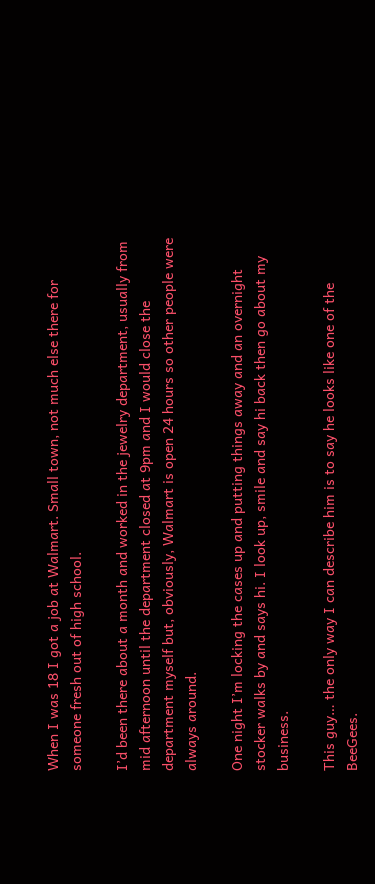When I was 18 I got a job at Walmart. Small town, not much else there for someone fresh out of high school.

I’d been there about a month and worked in the jewelry department, usually from mid afternoon until the department closed at 9pm and I would close the department myself but, obviously, Walmart is open 24 hours so other people were always around.

One night I’m locking the cases up and putting things away and an overnight stocker walks by and says hi. I look up, smile and say hi back then go about my business.

This guy… the only way I can describe him is to say he looks like one of the BeeGees.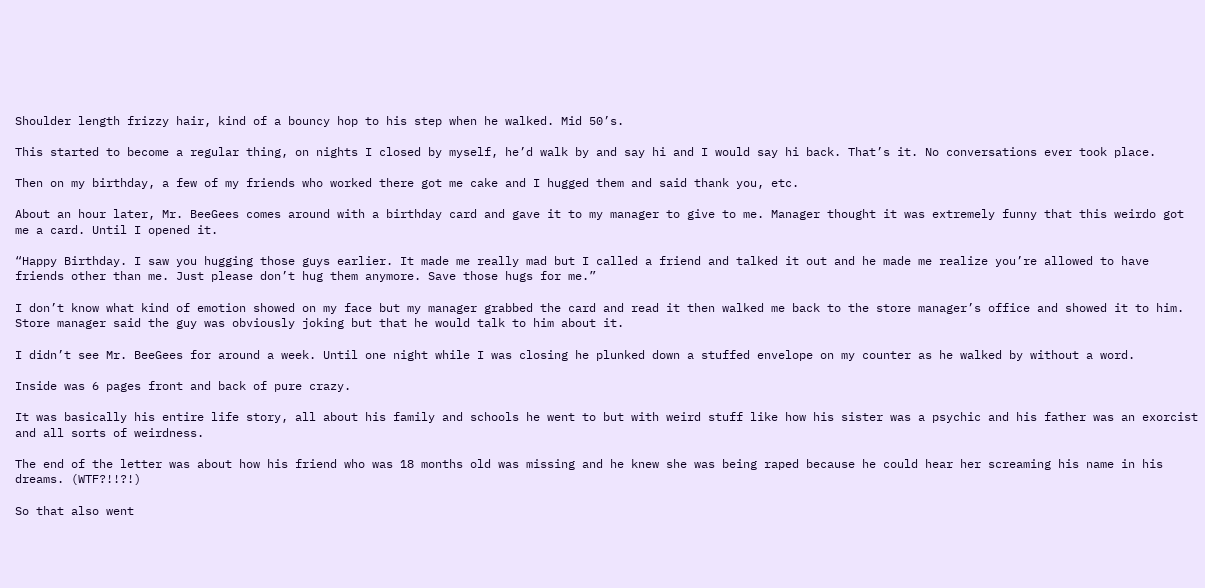Shoulder length frizzy hair, kind of a bouncy hop to his step when he walked. Mid 50’s.

This started to become a regular thing, on nights I closed by myself, he’d walk by and say hi and I would say hi back. That’s it. No conversations ever took place.

Then on my birthday, a few of my friends who worked there got me cake and I hugged them and said thank you, etc.

About an hour later, Mr. BeeGees comes around with a birthday card and gave it to my manager to give to me. Manager thought it was extremely funny that this weirdo got me a card. Until I opened it.

“Happy Birthday. I saw you hugging those guys earlier. It made me really mad but I called a friend and talked it out and he made me realize you’re allowed to have friends other than me. Just please don’t hug them anymore. Save those hugs for me.”

I don’t know what kind of emotion showed on my face but my manager grabbed the card and read it then walked me back to the store manager’s office and showed it to him. Store manager said the guy was obviously joking but that he would talk to him about it.

I didn’t see Mr. BeeGees for around a week. Until one night while I was closing he plunked down a stuffed envelope on my counter as he walked by without a word.

Inside was 6 pages front and back of pure crazy.

It was basically his entire life story, all about his family and schools he went to but with weird stuff like how his sister was a psychic and his father was an exorcist and all sorts of weirdness.

The end of the letter was about how his friend who was 18 months old was missing and he knew she was being raped because he could hear her screaming his name in his dreams. (WTF?!!?!)

So that also went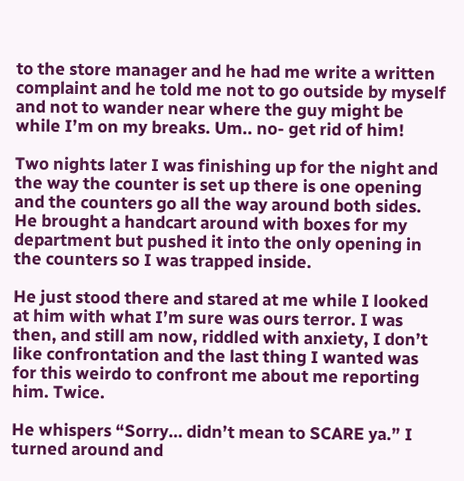to the store manager and he had me write a written complaint and he told me not to go outside by myself and not to wander near where the guy might be while I’m on my breaks. Um.. no- get rid of him!

Two nights later I was finishing up for the night and the way the counter is set up there is one opening and the counters go all the way around both sides. He brought a handcart around with boxes for my department but pushed it into the only opening in the counters so I was trapped inside.

He just stood there and stared at me while I looked at him with what I’m sure was ours terror. I was then, and still am now, riddled with anxiety, I don’t like confrontation and the last thing I wanted was for this weirdo to confront me about me reporting him. Twice.

He whispers “Sorry… didn’t mean to SCARE ya.” I turned around and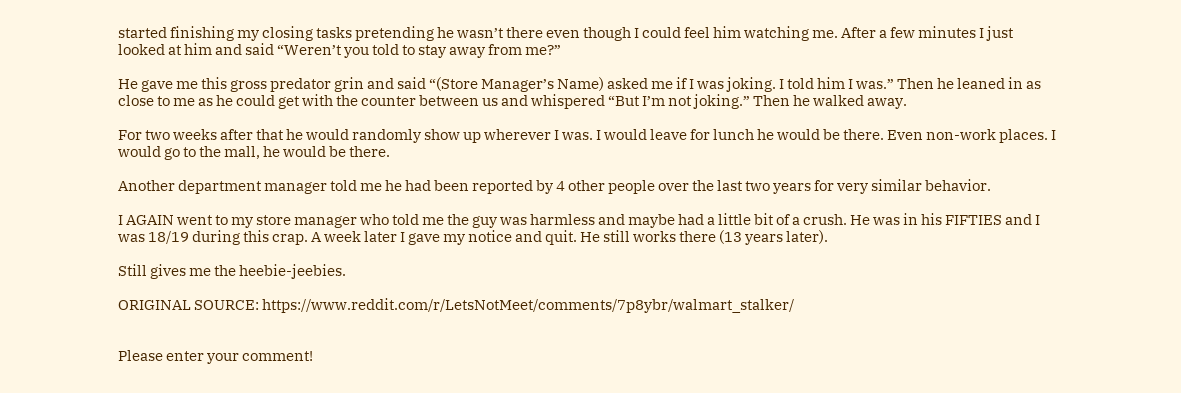started finishing my closing tasks pretending he wasn’t there even though I could feel him watching me. After a few minutes I just looked at him and said “Weren’t you told to stay away from me?”

He gave me this gross predator grin and said “(Store Manager’s Name) asked me if I was joking. I told him I was.” Then he leaned in as close to me as he could get with the counter between us and whispered “But I’m not joking.” Then he walked away.

For two weeks after that he would randomly show up wherever I was. I would leave for lunch he would be there. Even non-work places. I would go to the mall, he would be there.

Another department manager told me he had been reported by 4 other people over the last two years for very similar behavior.

I AGAIN went to my store manager who told me the guy was harmless and maybe had a little bit of a crush. He was in his FIFTIES and I was 18/19 during this crap. A week later I gave my notice and quit. He still works there (13 years later).

Still gives me the heebie-jeebies.

ORIGINAL SOURCE: https://www.reddit.com/r/LetsNotMeet/comments/7p8ybr/walmart_stalker/


Please enter your comment!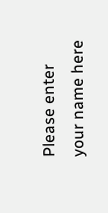Please enter your name here